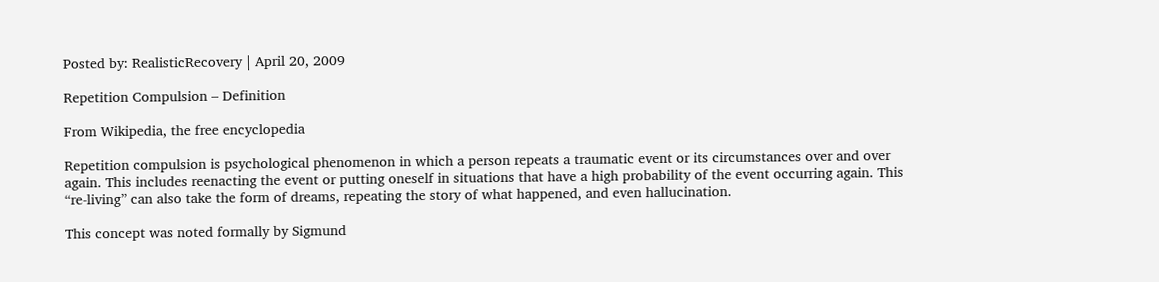Posted by: RealisticRecovery | April 20, 2009

Repetition Compulsion – Definition

From Wikipedia, the free encyclopedia

Repetition compulsion is psychological phenomenon in which a person repeats a traumatic event or its circumstances over and over again. This includes reenacting the event or putting oneself in situations that have a high probability of the event occurring again. This “re-living” can also take the form of dreams, repeating the story of what happened, and even hallucination.

This concept was noted formally by Sigmund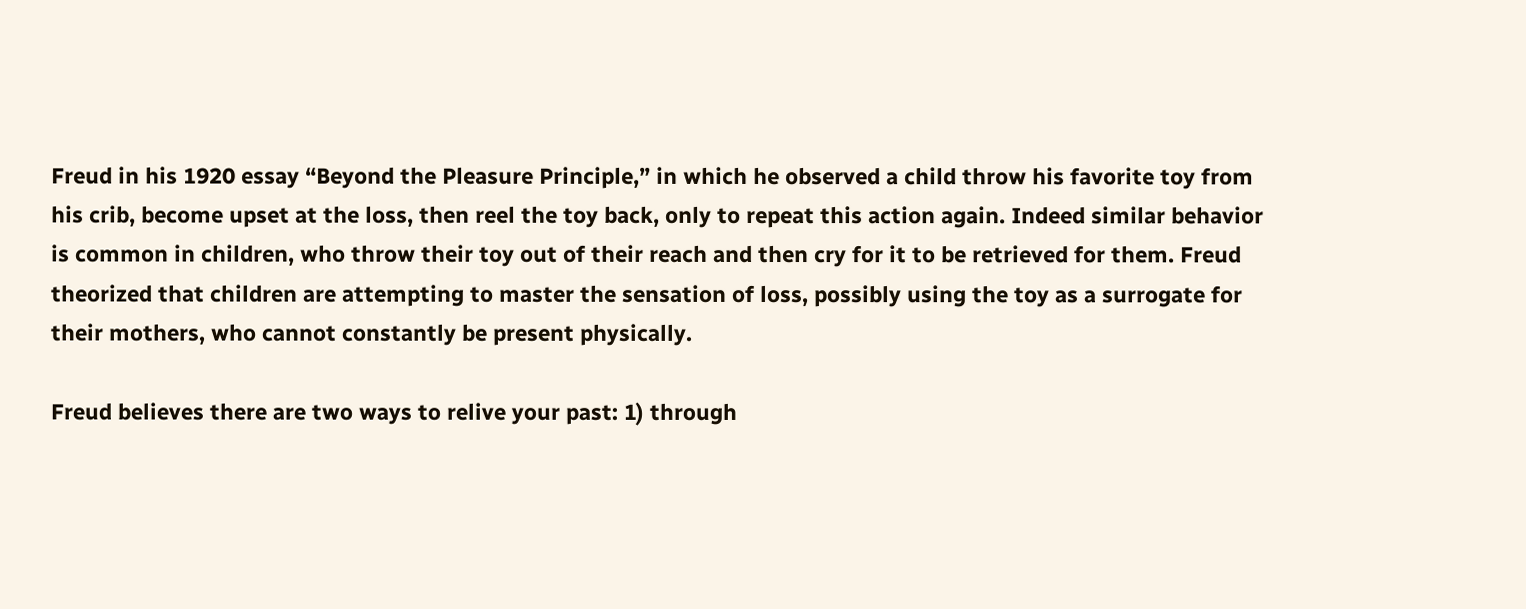Freud in his 1920 essay “Beyond the Pleasure Principle,” in which he observed a child throw his favorite toy from his crib, become upset at the loss, then reel the toy back, only to repeat this action again. Indeed similar behavior is common in children, who throw their toy out of their reach and then cry for it to be retrieved for them. Freud theorized that children are attempting to master the sensation of loss, possibly using the toy as a surrogate for their mothers, who cannot constantly be present physically.

Freud believes there are two ways to relive your past: 1) through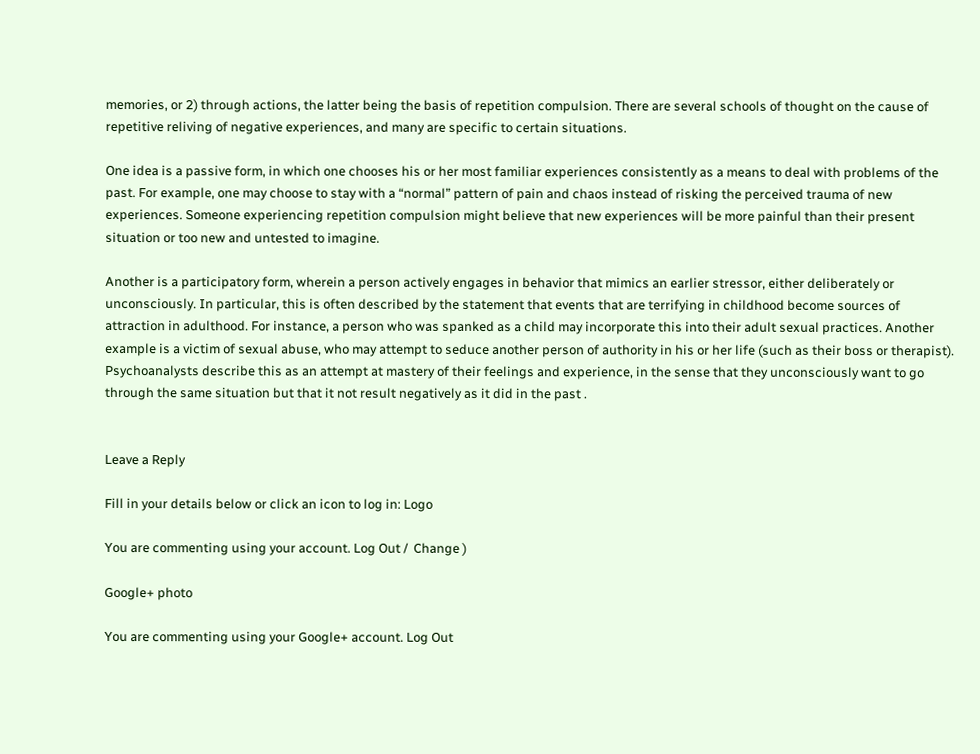memories, or 2) through actions, the latter being the basis of repetition compulsion. There are several schools of thought on the cause of repetitive reliving of negative experiences, and many are specific to certain situations.

One idea is a passive form, in which one chooses his or her most familiar experiences consistently as a means to deal with problems of the past. For example, one may choose to stay with a “normal” pattern of pain and chaos instead of risking the perceived trauma of new experiences. Someone experiencing repetition compulsion might believe that new experiences will be more painful than their present situation or too new and untested to imagine.

Another is a participatory form, wherein a person actively engages in behavior that mimics an earlier stressor, either deliberately or unconsciously. In particular, this is often described by the statement that events that are terrifying in childhood become sources of attraction in adulthood. For instance, a person who was spanked as a child may incorporate this into their adult sexual practices. Another example is a victim of sexual abuse, who may attempt to seduce another person of authority in his or her life (such as their boss or therapist). Psychoanalysts describe this as an attempt at mastery of their feelings and experience, in the sense that they unconsciously want to go through the same situation but that it not result negatively as it did in the past .


Leave a Reply

Fill in your details below or click an icon to log in: Logo

You are commenting using your account. Log Out /  Change )

Google+ photo

You are commenting using your Google+ account. Log Out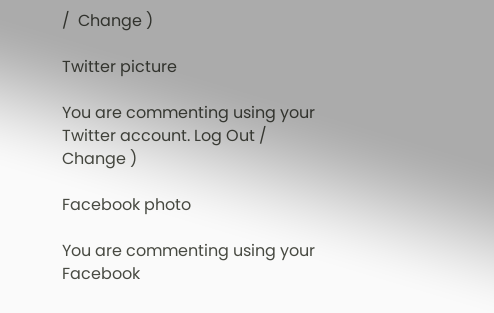/  Change )

Twitter picture

You are commenting using your Twitter account. Log Out /  Change )

Facebook photo

You are commenting using your Facebook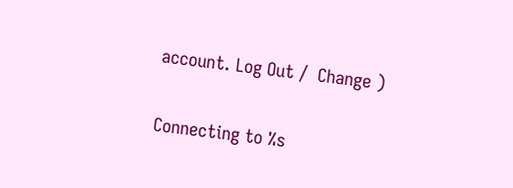account. Log Out /  Change )


Connecting to %s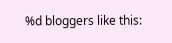%d bloggers like this: